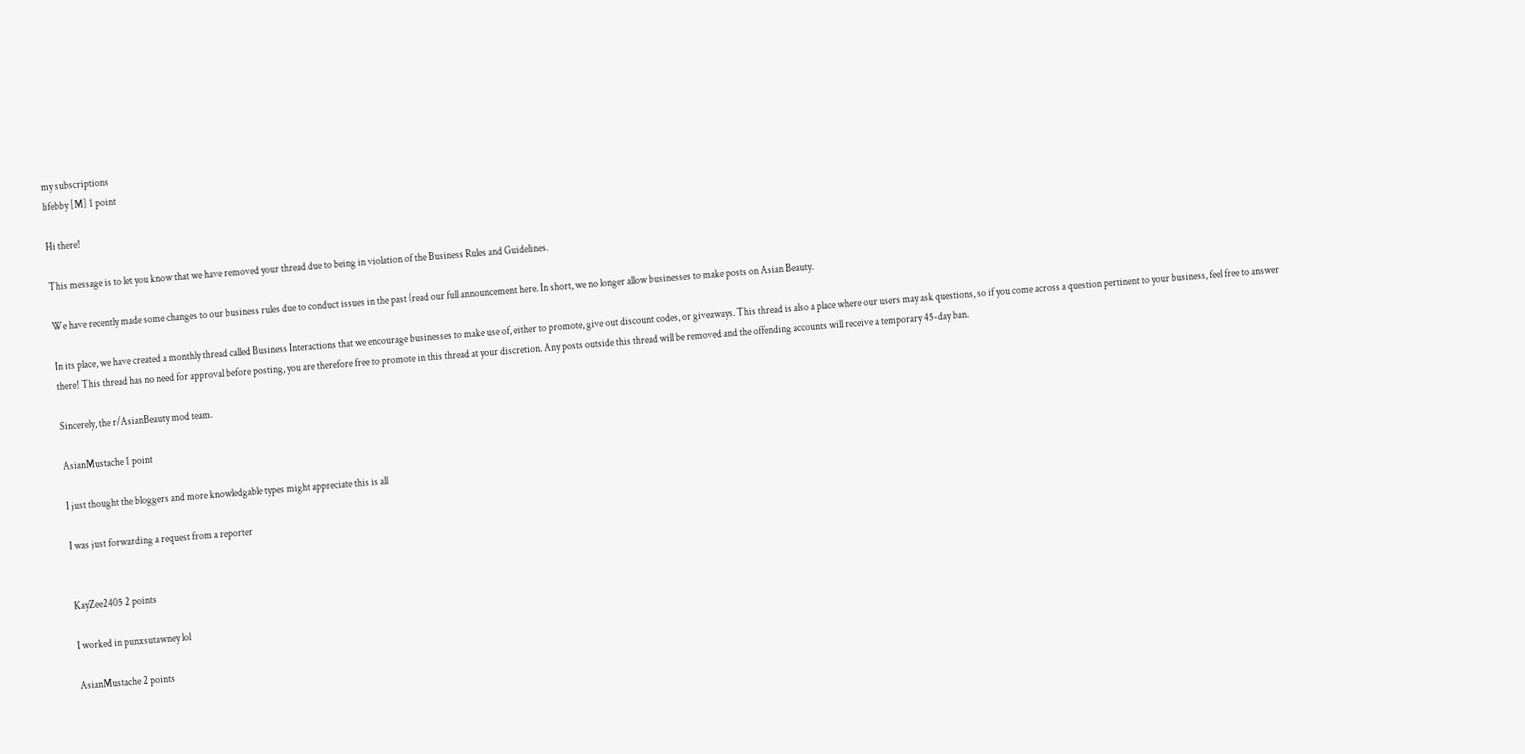my subscriptions
lifebby [M] 1 point

Hi there!

This message is to let you know that we have removed your thread due to being in violation of the Business Rules and Guidelines.

We have recently made some changes to our business rules due to conduct issues in the past (read our full announcement here. In short, we no longer allow businesses to make posts on Asian Beauty.

In its place, we have created a monthly thread called Business Interactions that we encourage businesses to make use of, either to promote, give out discount codes, or giveaways. This thread is also a place where our users may ask questions, so if you come across a question pertinent to your business, feel free to answer there! This thread has no need for approval before posting, you are therefore free to promote in this thread at your discretion. Any posts outside this thread will be removed and the offending accounts will receive a temporary 45-day ban.

Sincerely, the r/AsianBeauty mod team.

AsianMustache 1 point

I just thought the bloggers and more knowledgable types might appreciate this is all

I was just forwarding a request from a reporter


KayZee2405 2 points

I worked in punxsutawney lol

AsianMustache 2 points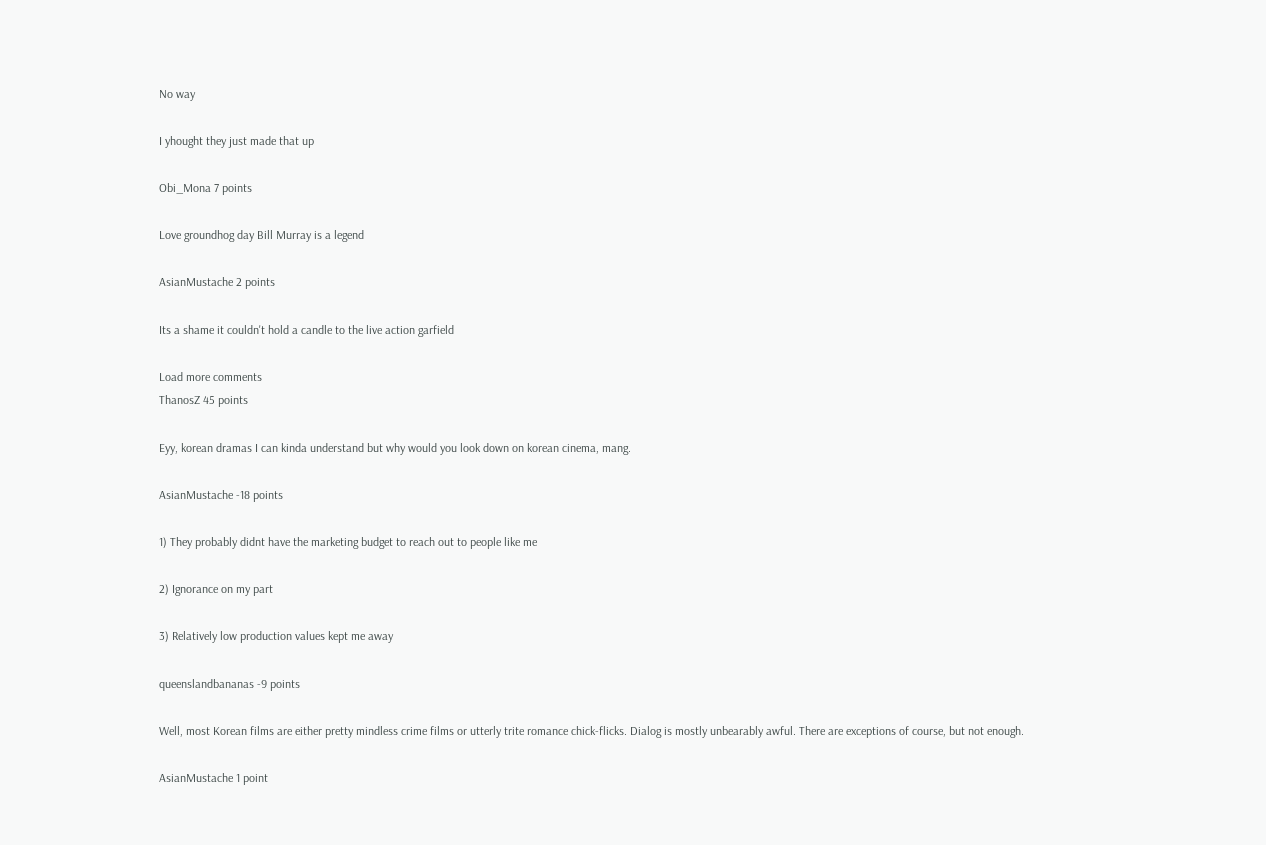No way

I yhought they just made that up

Obi_Mona 7 points

Love groundhog day Bill Murray is a legend

AsianMustache 2 points

Its a shame it couldn't hold a candle to the live action garfield

Load more comments
ThanosZ 45 points

Eyy, korean dramas I can kinda understand but why would you look down on korean cinema, mang.

AsianMustache -18 points

1) They probably didnt have the marketing budget to reach out to people like me

2) Ignorance on my part

3) Relatively low production values kept me away

queenslandbananas -9 points

Well, most Korean films are either pretty mindless crime films or utterly trite romance chick-flicks. Dialog is mostly unbearably awful. There are exceptions of course, but not enough.

AsianMustache 1 point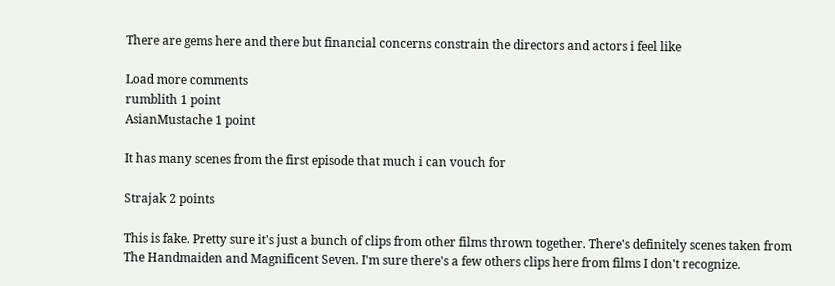There are gems here and there but financial concerns constrain the directors and actors i feel like

Load more comments
rumblith 1 point
AsianMustache 1 point

It has many scenes from the first episode that much i can vouch for

Strajak 2 points

This is fake. Pretty sure it's just a bunch of clips from other films thrown together. There's definitely scenes taken from The Handmaiden and Magnificent Seven. I'm sure there's a few others clips here from films I don't recognize.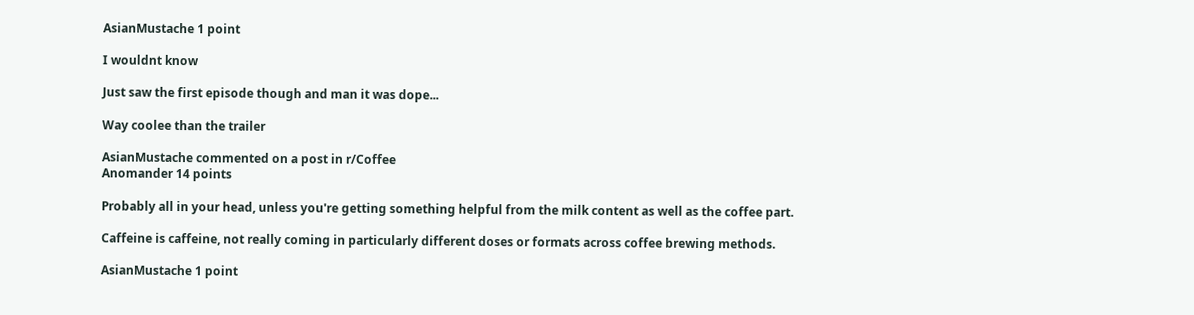AsianMustache 1 point

I wouldnt know

Just saw the first episode though and man it was dope...

Way coolee than the trailer

AsianMustache commented on a post in r/Coffee
Anomander 14 points

Probably all in your head, unless you're getting something helpful from the milk content as well as the coffee part.

Caffeine is caffeine, not really coming in particularly different doses or formats across coffee brewing methods.

AsianMustache 1 point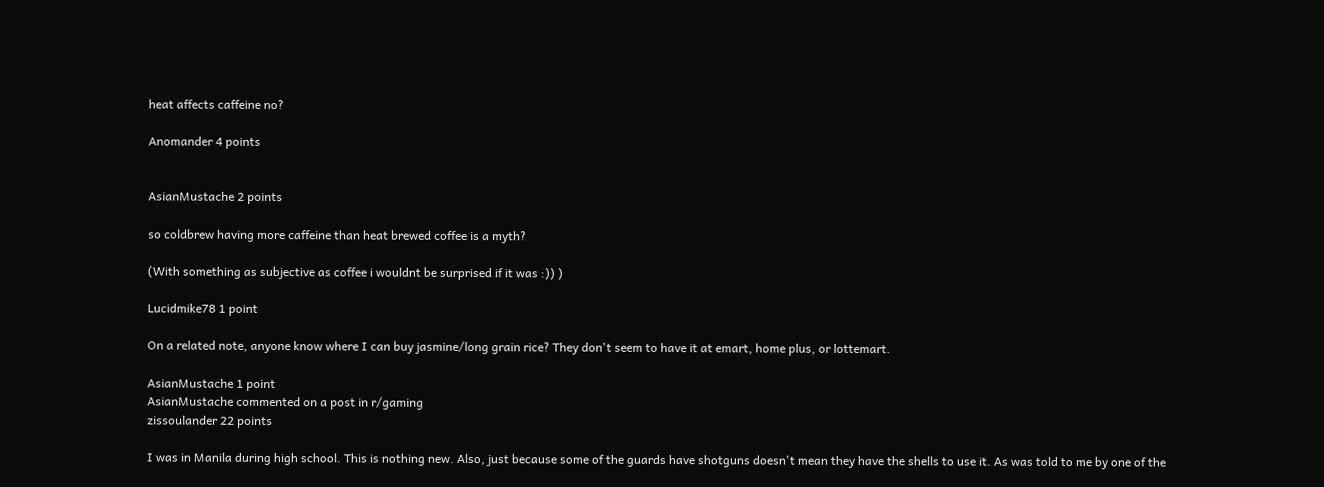heat affects caffeine no?

Anomander 4 points


AsianMustache 2 points

so coldbrew having more caffeine than heat brewed coffee is a myth?

(With something as subjective as coffee i wouldnt be surprised if it was :)) )

Lucidmike78 1 point

On a related note, anyone know where I can buy jasmine/long grain rice? They don't seem to have it at emart, home plus, or lottemart.

AsianMustache 1 point
AsianMustache commented on a post in r/gaming
zissoulander 22 points

I was in Manila during high school. This is nothing new. Also, just because some of the guards have shotguns doesn't mean they have the shells to use it. As was told to me by one of the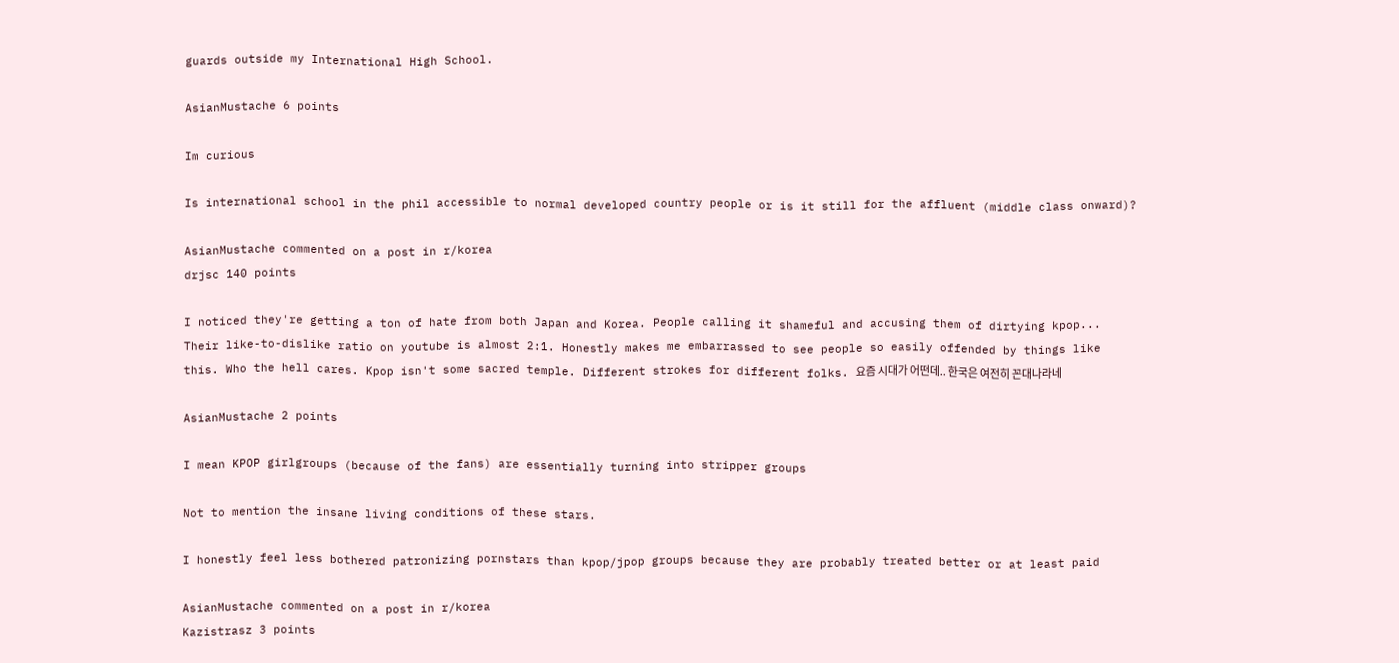guards outside my International High School.

AsianMustache 6 points

Im curious

Is international school in the phil accessible to normal developed country people or is it still for the affluent (middle class onward)?

AsianMustache commented on a post in r/korea
drjsc 140 points

I noticed they're getting a ton of hate from both Japan and Korea. People calling it shameful and accusing them of dirtying kpop... Their like-to-dislike ratio on youtube is almost 2:1. Honestly makes me embarrassed to see people so easily offended by things like this. Who the hell cares. Kpop isn't some sacred temple. Different strokes for different folks. 요즘 시대가 어떤데.. 한국은 여전히 꼰대나라네

AsianMustache 2 points

I mean KPOP girlgroups (because of the fans) are essentially turning into stripper groups

Not to mention the insane living conditions of these stars.

I honestly feel less bothered patronizing pornstars than kpop/jpop groups because they are probably treated better or at least paid

AsianMustache commented on a post in r/korea
Kazistrasz 3 points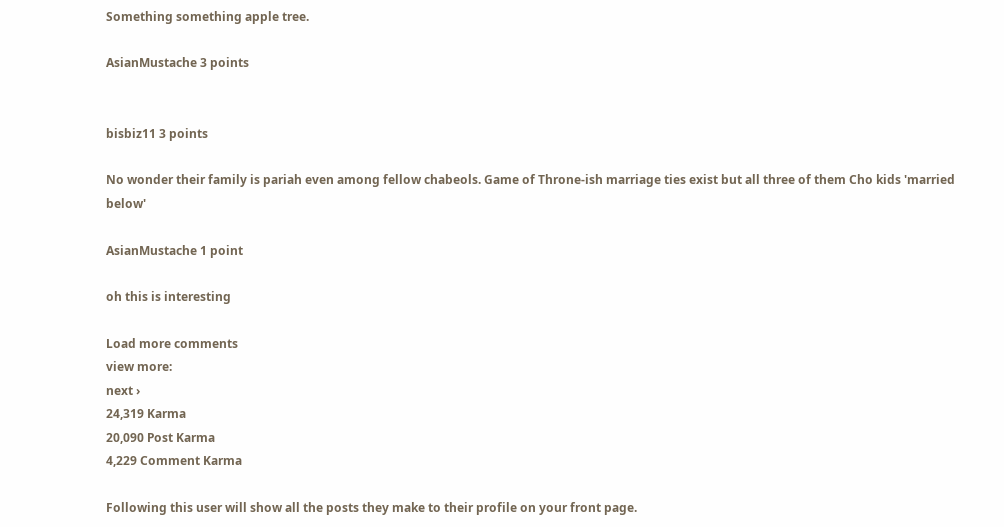Something something apple tree.

AsianMustache 3 points


bisbiz11 3 points

No wonder their family is pariah even among fellow chabeols. Game of Throne-ish marriage ties exist but all three of them Cho kids 'married below'

AsianMustache 1 point

oh this is interesting

Load more comments
view more:
next ›
24,319 Karma
20,090 Post Karma
4,229 Comment Karma

Following this user will show all the posts they make to their profile on your front page.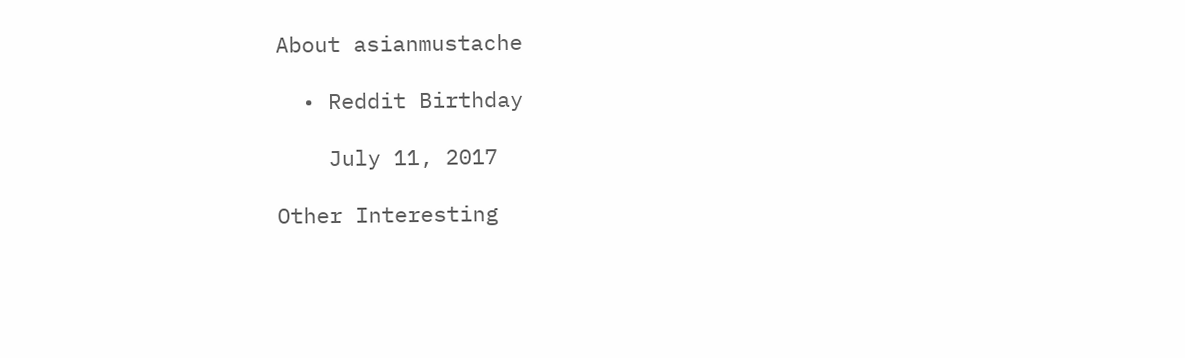About asianmustache

  • Reddit Birthday

    July 11, 2017

Other Interesting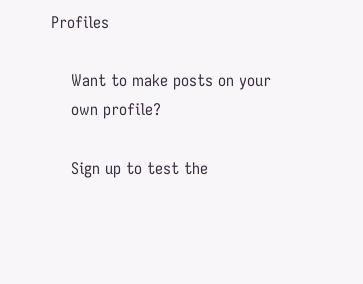Profiles

    Want to make posts on your
    own profile?

    Sign up to test the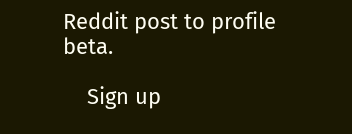Reddit post to profile beta.

    Sign up